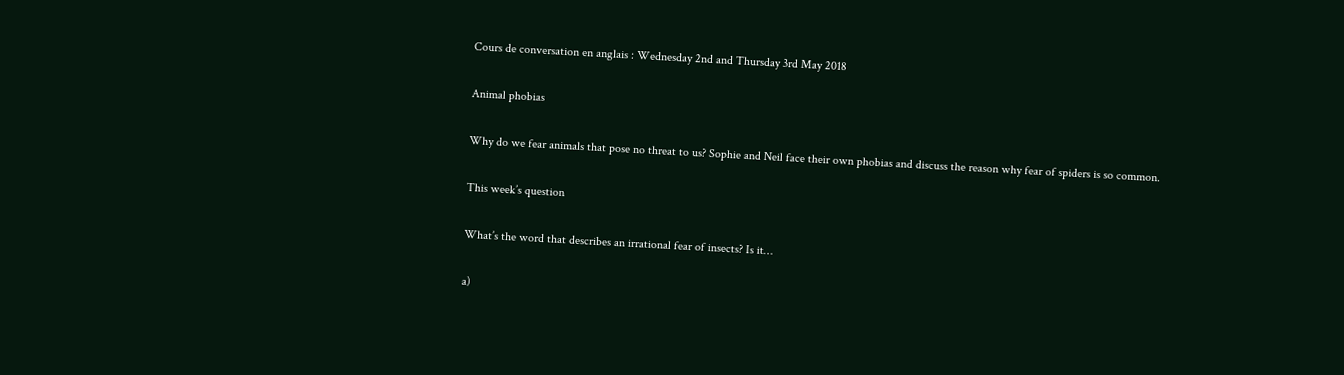Cours de conversation en anglais : Wednesday 2nd and Thursday 3rd May 2018

Animal phobias

Why do we fear animals that pose no threat to us? Sophie and Neil face their own phobias and discuss the reason why fear of spiders is so common.

This week’s question

What’s the word that describes an irrational fear of insects? Is it…

a)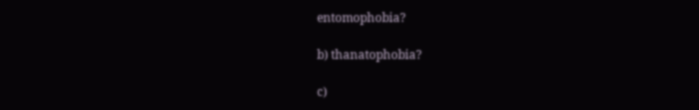entomophobia?

b) thanatophobia?

c)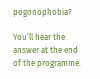pogonophobia?

You’ll hear the answer at the end of the programme.